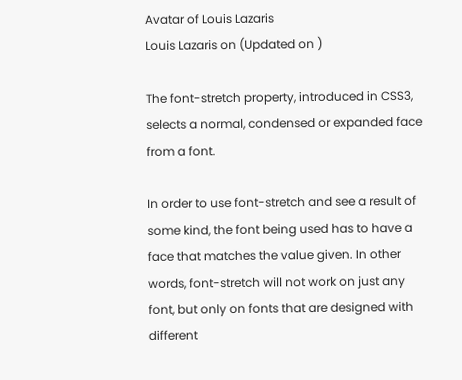Avatar of Louis Lazaris
Louis Lazaris on (Updated on )

The font-stretch property, introduced in CSS3, selects a normal, condensed or expanded face from a font.

In order to use font-stretch and see a result of some kind, the font being used has to have a face that matches the value given. In other words, font-stretch will not work on just any font, but only on fonts that are designed with different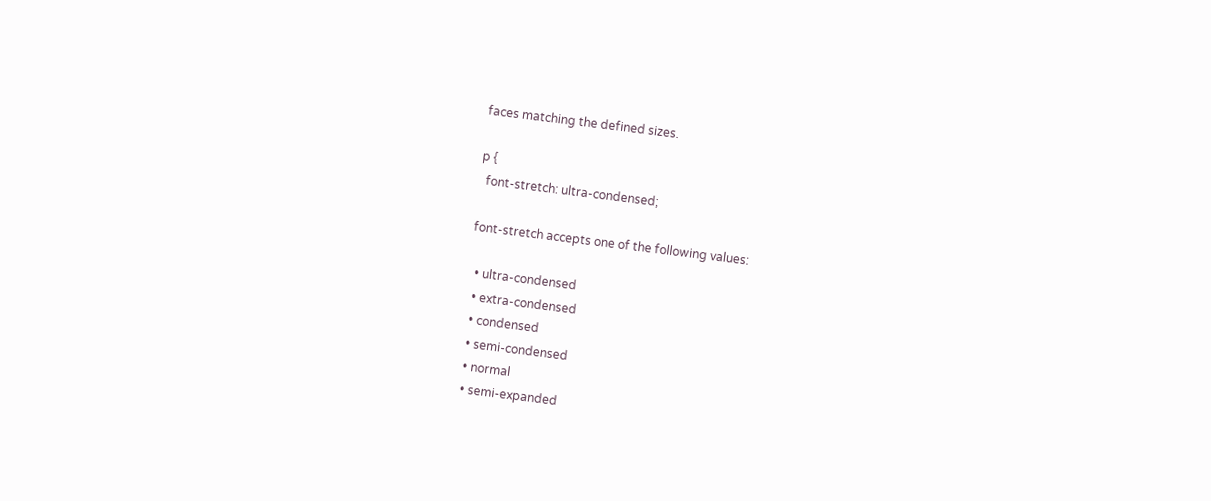faces matching the defined sizes.

p {
  font-stretch: ultra-condensed;

font-stretch accepts one of the following values:

  • ultra-condensed
  • extra-condensed
  • condensed
  • semi-condensed
  • normal
  • semi-expanded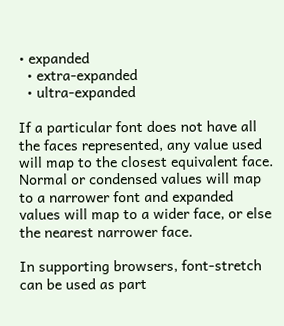• expanded
  • extra-expanded
  • ultra-expanded

If a particular font does not have all the faces represented, any value used will map to the closest equivalent face. Normal or condensed values will map to a narrower font and expanded values will map to a wider face, or else the nearest narrower face.

In supporting browsers, font-stretch can be used as part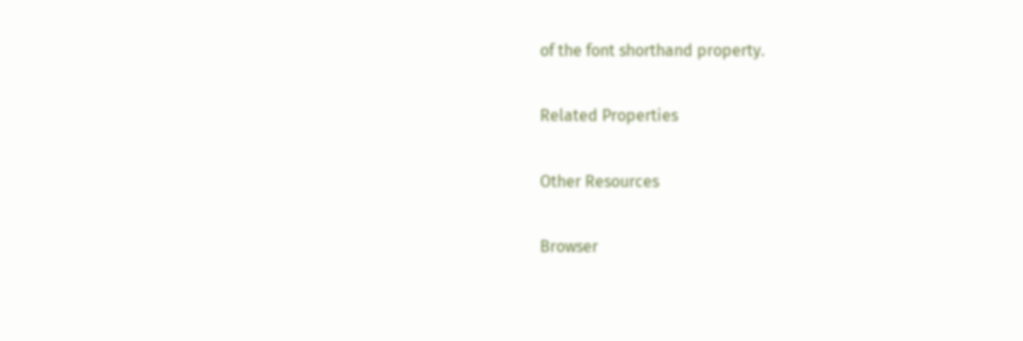of the font shorthand property.

Related Properties

Other Resources

Browser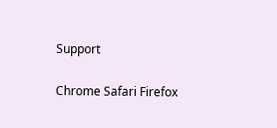Support

Chrome Safari Firefox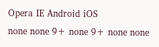Opera IE Android iOS
none none 9+ none 9+ none none